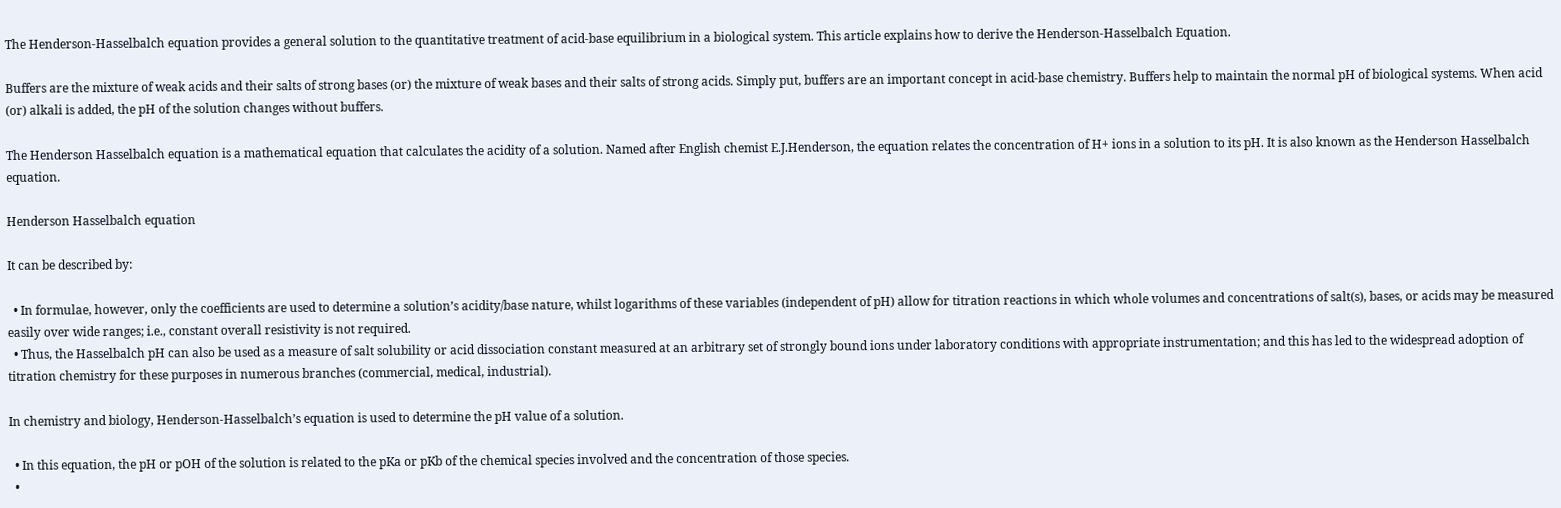The Henderson-Hasselbalch equation provides a general solution to the quantitative treatment of acid-base equilibrium in a biological system. This article explains how to derive the Henderson-Hasselbalch Equation.

Buffers are the mixture of weak acids and their salts of strong bases (or) the mixture of weak bases and their salts of strong acids. Simply put, buffers are an important concept in acid-base chemistry. Buffers help to maintain the normal pH of biological systems. When acid (or) alkali is added, the pH of the solution changes without buffers.

The Henderson Hasselbalch equation is a mathematical equation that calculates the acidity of a solution. Named after English chemist E.J.Henderson, the equation relates the concentration of H+ ions in a solution to its pH. It is also known as the Henderson Hasselbalch equation.

Henderson Hasselbalch equation

It can be described by:

  • In formulae, however, only the coefficients are used to determine a solution’s acidity/base nature, whilst logarithms of these variables (independent of pH) allow for titration reactions in which whole volumes and concentrations of salt(s), bases, or acids may be measured easily over wide ranges; i.e., constant overall resistivity is not required.
  • Thus, the Hasselbalch pH can also be used as a measure of salt solubility or acid dissociation constant measured at an arbitrary set of strongly bound ions under laboratory conditions with appropriate instrumentation; and this has led to the widespread adoption of titration chemistry for these purposes in numerous branches (commercial, medical, industrial).

In chemistry and biology, Henderson-Hasselbalch’s equation is used to determine the pH value of a solution.

  • In this equation, the pH or pOH of the solution is related to the pKa or pKb of the chemical species involved and the concentration of those species.
  •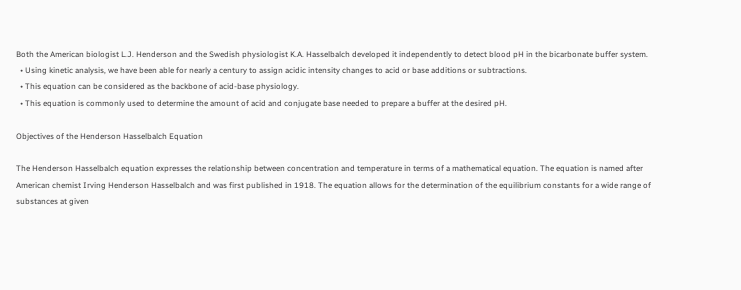Both the American biologist L.J. Henderson and the Swedish physiologist K.A. Hasselbalch developed it independently to detect blood pH in the bicarbonate buffer system.
  • Using kinetic analysis, we have been able for nearly a century to assign acidic intensity changes to acid or base additions or subtractions.
  • This equation can be considered as the backbone of acid-base physiology.
  • This equation is commonly used to determine the amount of acid and conjugate base needed to prepare a buffer at the desired pH.

Objectives of the Henderson Hasselbalch Equation

The Henderson Hasselbalch equation expresses the relationship between concentration and temperature in terms of a mathematical equation. The equation is named after American chemist Irving Henderson Hasselbalch and was first published in 1918. The equation allows for the determination of the equilibrium constants for a wide range of substances at given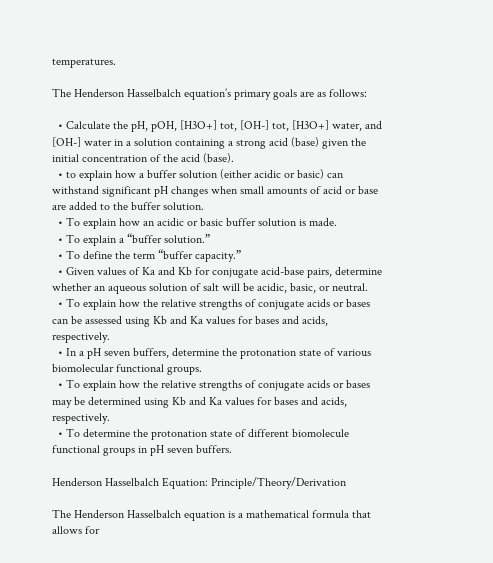temperatures.

The Henderson Hasselbalch equation’s primary goals are as follows:

  • Calculate the pH, pOH, [H3O+] tot, [OH-] tot, [H3O+] water, and [OH-] water in a solution containing a strong acid (base) given the initial concentration of the acid (base).
  • to explain how a buffer solution (either acidic or basic) can withstand significant pH changes when small amounts of acid or base are added to the buffer solution.
  • To explain how an acidic or basic buffer solution is made.
  • To explain a “buffer solution.”
  • To define the term “buffer capacity.”
  • Given values of Ka and Kb for conjugate acid-base pairs, determine whether an aqueous solution of salt will be acidic, basic, or neutral.
  • To explain how the relative strengths of conjugate acids or bases can be assessed using Kb and Ka values for bases and acids, respectively.
  • In a pH seven buffers, determine the protonation state of various biomolecular functional groups.
  • To explain how the relative strengths of conjugate acids or bases may be determined using Kb and Ka values for bases and acids, respectively.
  • To determine the protonation state of different biomolecule functional groups in pH seven buffers.

Henderson Hasselbalch Equation: Principle/Theory/Derivation

The Henderson Hasselbalch equation is a mathematical formula that allows for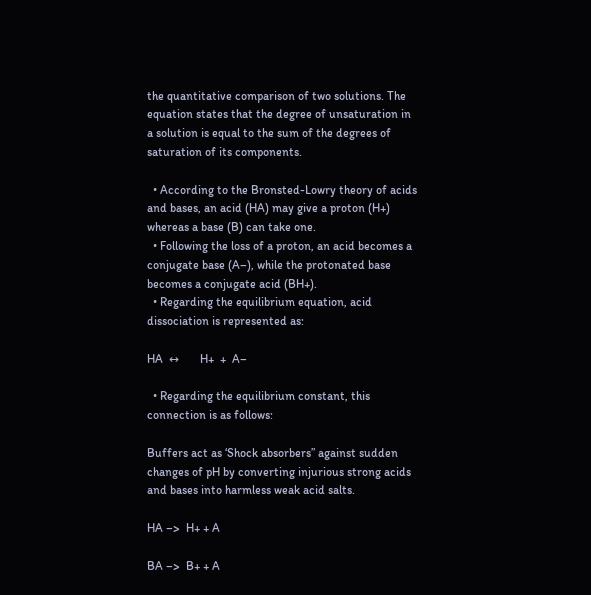the quantitative comparison of two solutions. The equation states that the degree of unsaturation in a solution is equal to the sum of the degrees of saturation of its components.

  • According to the Bronsted-Lowry theory of acids and bases, an acid (HA) may give a proton (H+) whereas a base (B) can take one.
  • Following the loss of a proton, an acid becomes a conjugate base (A–), while the protonated base becomes a conjugate acid (BH+).
  • Regarding the equilibrium equation, acid dissociation is represented as:

HA  ↔       H+  +  A–

  • Regarding the equilibrium constant, this connection is as follows:

Buffers act as ‘Shock absorbers” against sudden changes of pH by converting injurious strong acids and bases into harmless weak acid salts.

HA –>  H+ + A

BA –>  B+ + A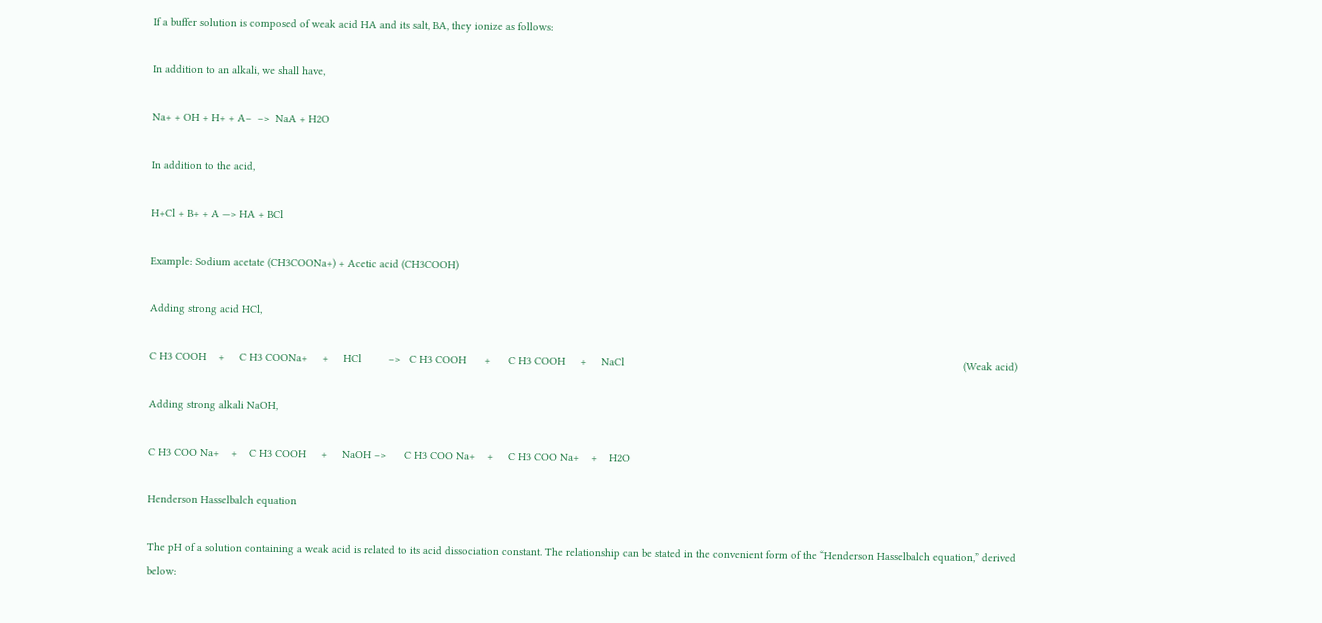If a buffer solution is composed of weak acid HA and its salt, BA, they ionize as follows:

In addition to an alkali, we shall have,

Na+ + OH + H+ + A–  –>  NaA + H2O

In addition to the acid,

H+Cl + B+ + A —> HA + BCl

Example: Sodium acetate (CH3COONa+) + Acetic acid (CH3COOH)

Adding strong acid HCl,

C H3 COOH    +     C H3 COONa+     +     HCl         –>   C H3 COOH      +      C H3 COOH     +     NaCl                                                                                                                 (Weak acid)

Adding strong alkali NaOH,

C H3 COO Na+    +    C H3 COOH     +     NaOH –>      C H3 COO Na+    +     C H3 COO Na+    +    H2O

Henderson Hasselbalch equation

The pH of a solution containing a weak acid is related to its acid dissociation constant. The relationship can be stated in the convenient form of the “Henderson Hasselbalch equation,” derived below: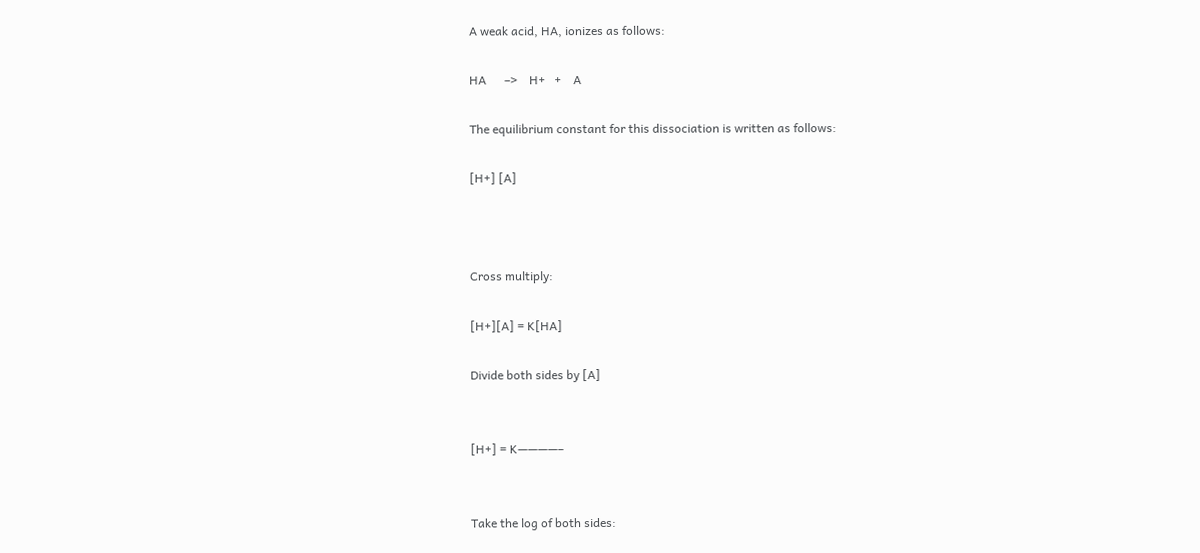A weak acid, HA, ionizes as follows:

HA      –>    H+   +    A

The equilibrium constant for this dissociation is written as follows:

[H+] [A]



Cross multiply:

[H+][A] = K[HA]

Divide both sides by [A]


[H+] = K————–


Take the log of both sides: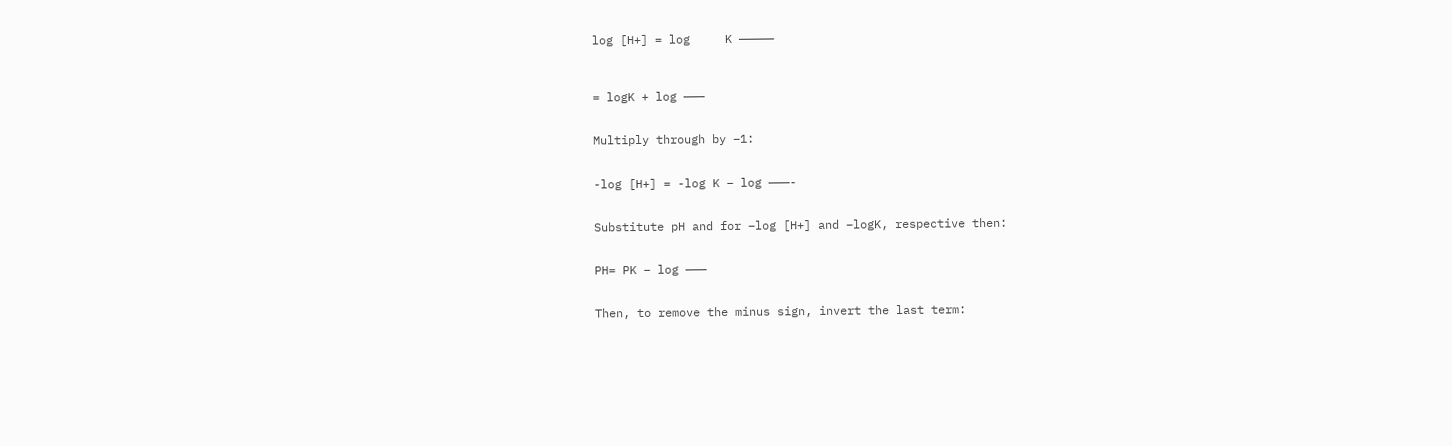log [H+] = log     K —————



= logK + log ———


Multiply through by –1:


-log [H+] = -log K – log ———-


Substitute pH and for –log [H+] and –logK, respective then:


PH= PK – log ———


Then, to remove the minus sign, invert the last term: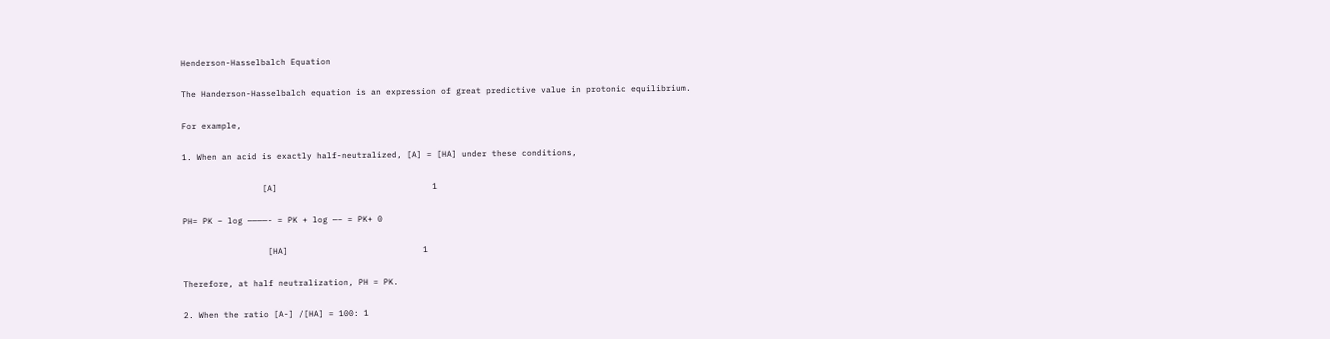Henderson-Hasselbalch Equation

The Handerson-Hasselbalch equation is an expression of great predictive value in protonic equilibrium.

For example,

1. When an acid is exactly half-neutralized, [A] = [HA] under these conditions,

                [A]                               1

PH= PK – log ————- = PK + log —– = PK+ 0

                 [HA]                           1

Therefore, at half neutralization, PH = PK.

2. When the ratio [A-] /[HA] = 100: 1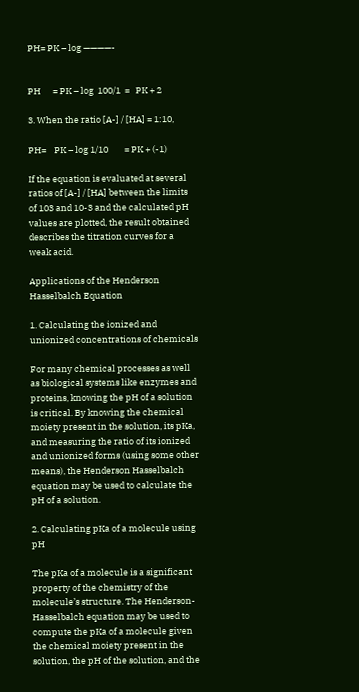PH= PK – log ————-


PH      = PK – log  100/1  =   PK + 2

3. When the ratio [A-] / [HA] = 1:10,

PH=    PK – log 1/10        = PK + (-1)

If the equation is evaluated at several ratios of [A-] / [HA] between the limits of 103 and 10-3 and the calculated pH values are plotted, the result obtained describes the titration curves for a weak acid.

Applications of the Henderson Hasselbalch Equation

1. Calculating the ionized and unionized concentrations of chemicals

For many chemical processes as well as biological systems like enzymes and proteins, knowing the pH of a solution is critical. By knowing the chemical moiety present in the solution, its pKa, and measuring the ratio of its ionized and unionized forms (using some other means), the Henderson Hasselbalch equation may be used to calculate the pH of a solution.

2. Calculating pKa of a molecule using pH

The pKa of a molecule is a significant property of the chemistry of the molecule’s structure. The Henderson-Hasselbalch equation may be used to compute the pKa of a molecule given the chemical moiety present in the solution, the pH of the solution, and the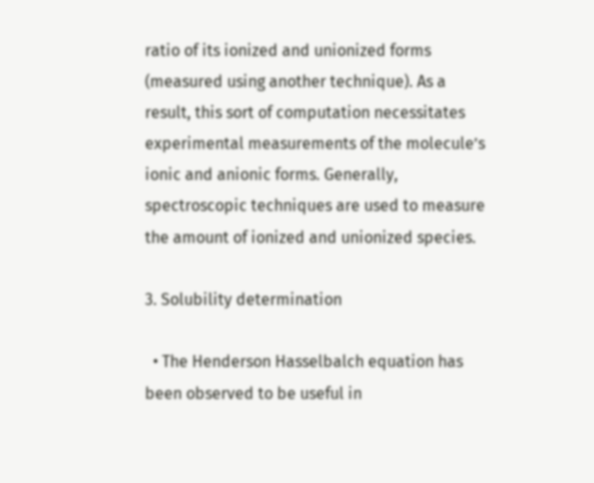ratio of its ionized and unionized forms (measured using another technique). As a result, this sort of computation necessitates experimental measurements of the molecule’s ionic and anionic forms. Generally, spectroscopic techniques are used to measure the amount of ionized and unionized species.

3. Solubility determination

  • The Henderson Hasselbalch equation has been observed to be useful in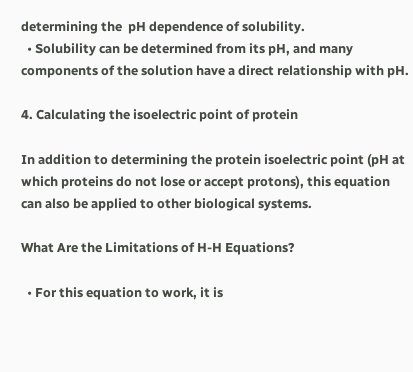determining the  pH dependence of solubility.
  • Solubility can be determined from its pH, and many components of the solution have a direct relationship with pH.

4. Calculating the isoelectric point of protein

In addition to determining the protein isoelectric point (pH at which proteins do not lose or accept protons), this equation can also be applied to other biological systems.

What Are the Limitations of H-H Equations?

  • For this equation to work, it is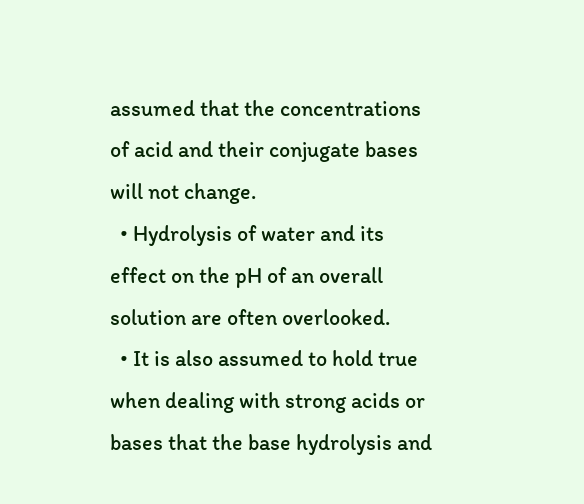assumed that the concentrations of acid and their conjugate bases will not change.
  • Hydrolysis of water and its effect on the pH of an overall solution are often overlooked.
  • It is also assumed to hold true when dealing with strong acids or bases that the base hydrolysis and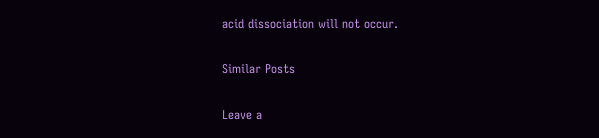acid dissociation will not occur.

Similar Posts

Leave a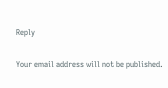Reply

Your email address will not be published.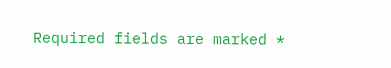Required fields are marked *